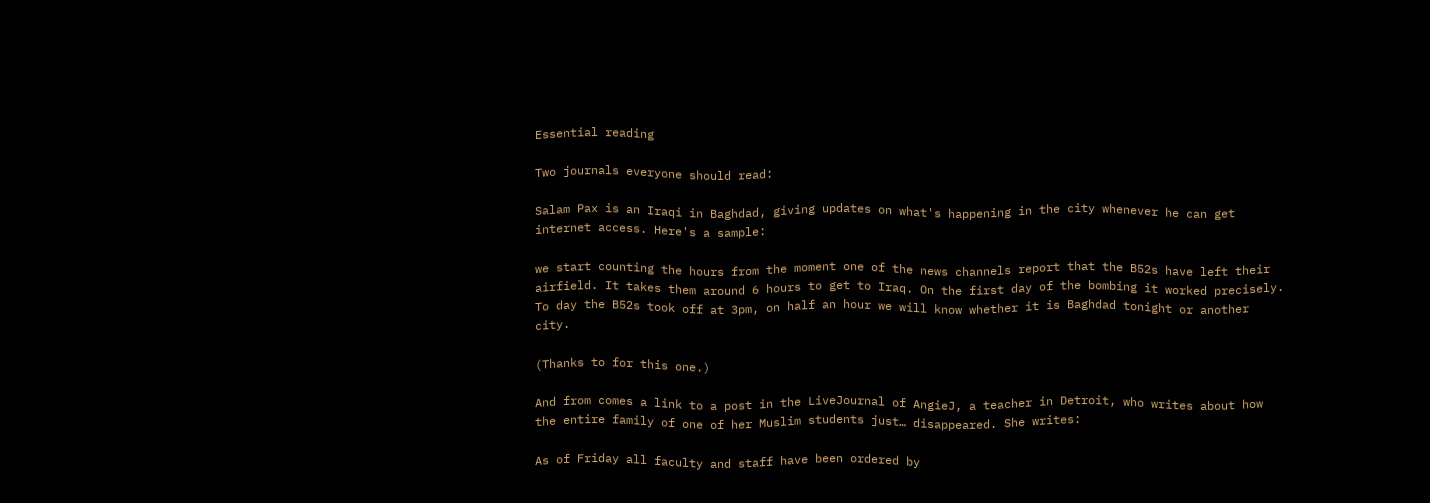Essential reading

Two journals everyone should read:

Salam Pax is an Iraqi in Baghdad, giving updates on what's happening in the city whenever he can get internet access. Here's a sample:

we start counting the hours from the moment one of the news channels report that the B52s have left their airfield. It takes them around 6 hours to get to Iraq. On the first day of the bombing it worked precisely. To day the B52s took off at 3pm, on half an hour we will know whether it is Baghdad tonight or another city.

(Thanks to for this one.)

And from comes a link to a post in the LiveJournal of AngieJ, a teacher in Detroit, who writes about how the entire family of one of her Muslim students just… disappeared. She writes:

As of Friday all faculty and staff have been ordered by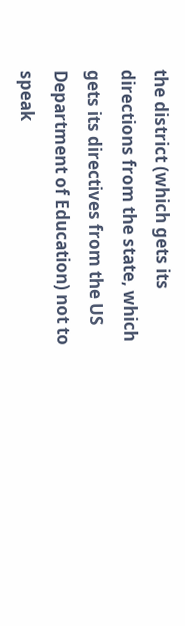the district (which gets its directions from the state, which gets its directives from the US Department of Education) not to speak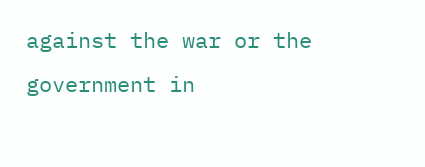against the war or the government in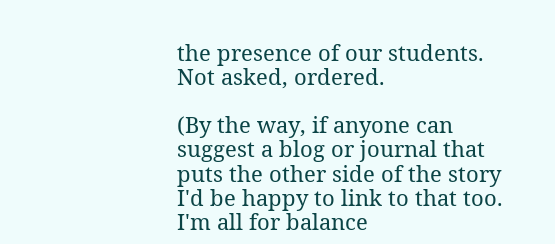the presence of our students. Not asked, ordered.

(By the way, if anyone can suggest a blog or journal that puts the other side of the story I'd be happy to link to that too. I'm all for balance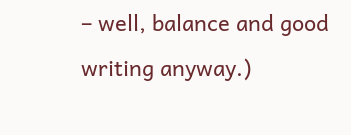– well, balance and good writing anyway.)